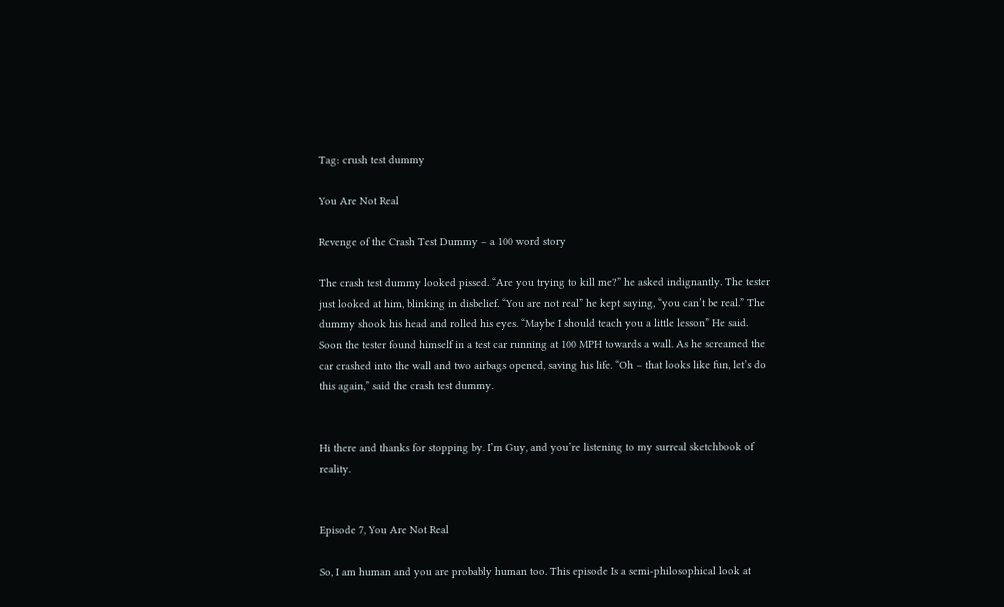Tag: crush test dummy

You Are Not Real

Revenge of the Crash Test Dummy – a 100 word story

The crash test dummy looked pissed. “Are you trying to kill me?” he asked indignantly. The tester just looked at him, blinking in disbelief. “You are not real” he kept saying, “you can’t be real.” The dummy shook his head and rolled his eyes. “Maybe I should teach you a little lesson” He said. Soon the tester found himself in a test car running at 100 MPH towards a wall. As he screamed the car crashed into the wall and two airbags opened, saving his life. “Oh – that looks like fun, let’s do this again,” said the crash test dummy.


Hi there and thanks for stopping by. I’m Guy, and you’re listening to my surreal sketchbook of reality.


Episode 7, You Are Not Real

So, I am human and you are probably human too. This episode Is a semi-philosophical look at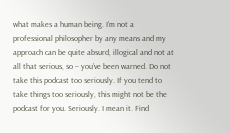what makes a human being. I’m not a professional philosopher by any means and my approach can be quite absurd, illogical and not at all that serious, so – you’ve been warned. Do not take this podcast too seriously. If you tend to take things too seriously, this might not be the podcast for you. Seriously. I mean it. Find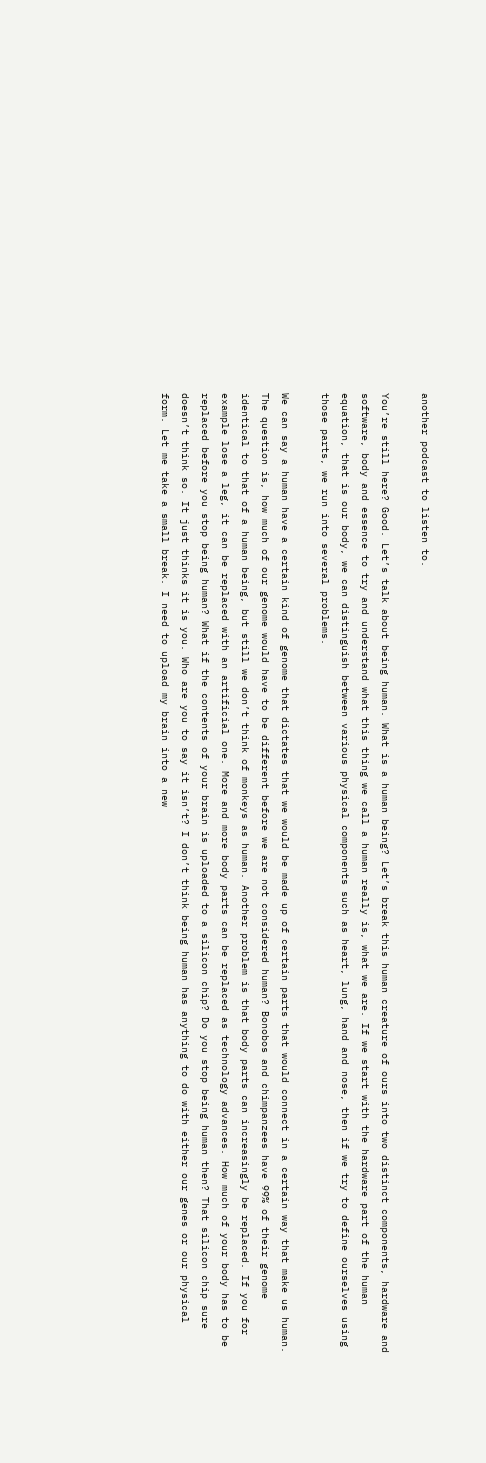another podcast to listen to.

You’re still here? Good. Let’s talk about being human. What is a human being? Let’s break this human creature of ours into two distinct components, hardware and software, body and essence to try and understand what this thing we call a human really is, what we are. If we start with the hardware part of the human equation, that is our body, we can distinguish between various physical components such as heart, lung, hand and nose, then if we try to define ourselves using those parts, we run into several problems.

We can say a human have a certain kind of genome that dictates that we would be made up of certain parts that would connect in a certain way that make us human. The question is, how much of our genome would have to be different before we are not considered human? Bonobos and chimpanzees have 99% of their genome identical to that of a human being, but still we don’t think of monkeys as human. Another problem is that body parts can increasingly be replaced. If you for example lose a leg, it can be replaced with an artificial one. More and more body parts can be replaced as technology advances. How much of your body has to be replaced before you stop being human? What if the contents of your brain is uploaded to a silicon chip? Do you stop being human then? That silicon chip sure doesn’t think so. It just thinks it is you. Who are you to say it isn’t? I don’t think being human has anything to do with either our genes or our physical form. Let me take a small break. I need to upload my brain into a new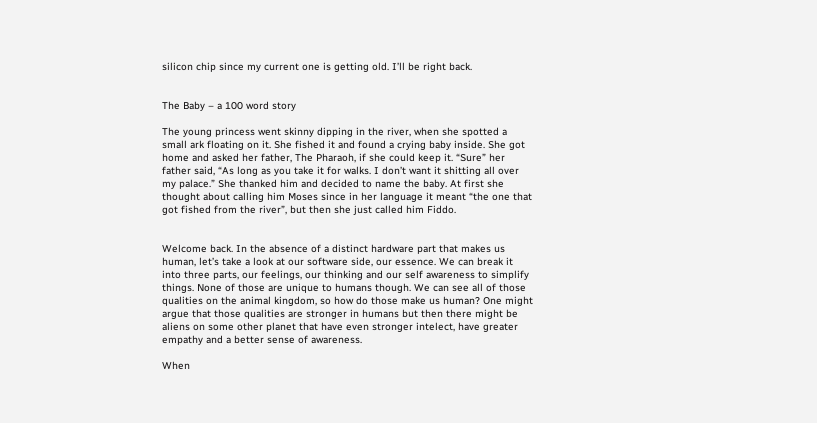silicon chip since my current one is getting old. I’ll be right back.


The Baby – a 100 word story

The young princess went skinny dipping in the river, when she spotted a small ark floating on it. She fished it and found a crying baby inside. She got home and asked her father, The Pharaoh, if she could keep it. “Sure” her father said, “As long as you take it for walks. I don’t want it shitting all over my palace.” She thanked him and decided to name the baby. At first she thought about calling him Moses since in her language it meant “the one that got fished from the river”, but then she just called him Fiddo.


Welcome back. In the absence of a distinct hardware part that makes us human, let’s take a look at our software side, our essence. We can break it into three parts, our feelings, our thinking and our self awareness to simplify things. None of those are unique to humans though. We can see all of those qualities on the animal kingdom, so how do those make us human? One might argue that those qualities are stronger in humans but then there might be aliens on some other planet that have even stronger intelect, have greater empathy and a better sense of awareness.

When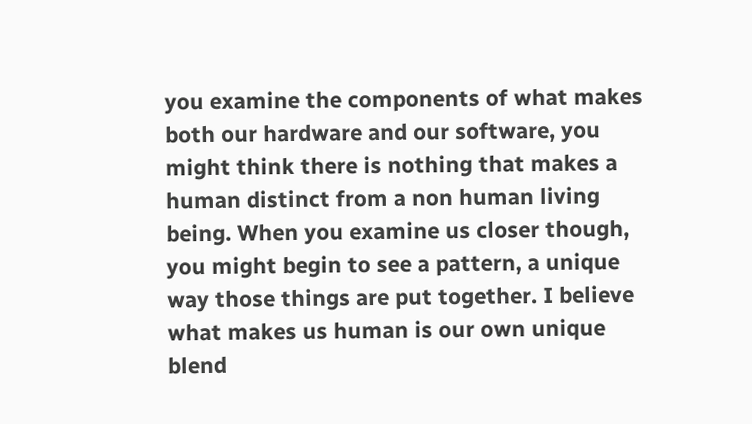you examine the components of what makes both our hardware and our software, you might think there is nothing that makes a human distinct from a non human living being. When you examine us closer though, you might begin to see a pattern, a unique way those things are put together. I believe what makes us human is our own unique blend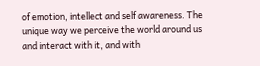of emotion, intellect and self awareness. The unique way we perceive the world around us and interact with it, and with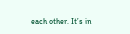each other. It’s in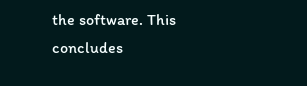the software. This concludes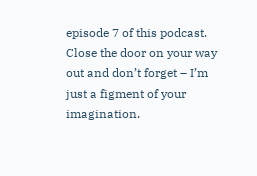episode 7 of this podcast. Close the door on your way out and don’t forget – I’m just a figment of your imagination.